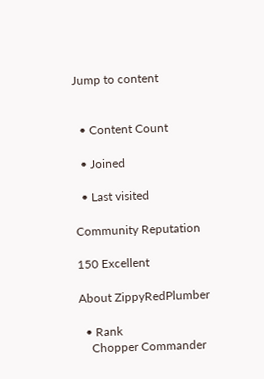Jump to content


  • Content Count

  • Joined

  • Last visited

Community Reputation

150 Excellent

About ZippyRedPlumber

  • Rank
    Chopper Commander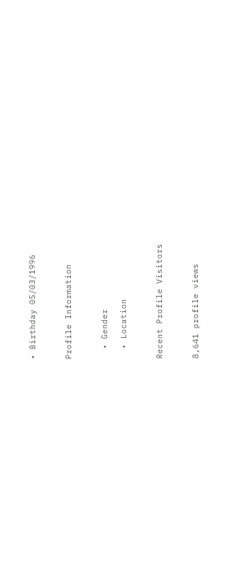• Birthday 05/03/1996

Profile Information

  • Gender
  • Location

Recent Profile Visitors

8,641 profile views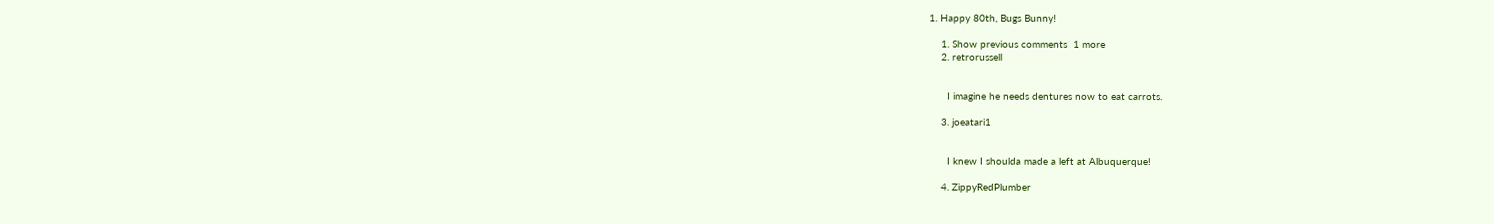1. Happy 80th, Bugs Bunny!

    1. Show previous comments  1 more
    2. retrorussell


      I imagine he needs dentures now to eat carrots.

    3. joeatari1


      I knew I shoulda made a left at Albuquerque!

    4. ZippyRedPlumber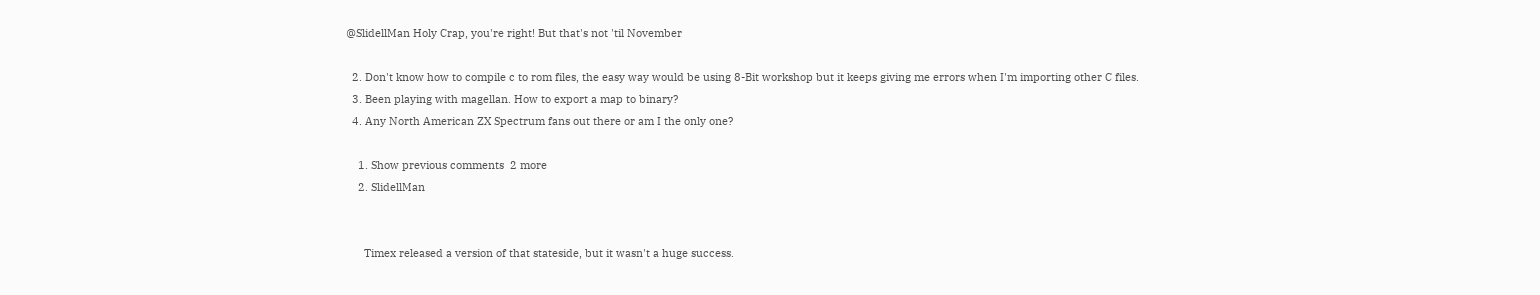@SlidellMan Holy Crap, you're right! But that's not 'til November

  2. Don't know how to compile c to rom files, the easy way would be using 8-Bit workshop but it keeps giving me errors when I'm importing other C files.
  3. Been playing with magellan. How to export a map to binary?
  4. Any North American ZX Spectrum fans out there or am I the only one?

    1. Show previous comments  2 more
    2. SlidellMan


      Timex released a version of that stateside, but it wasn't a huge success.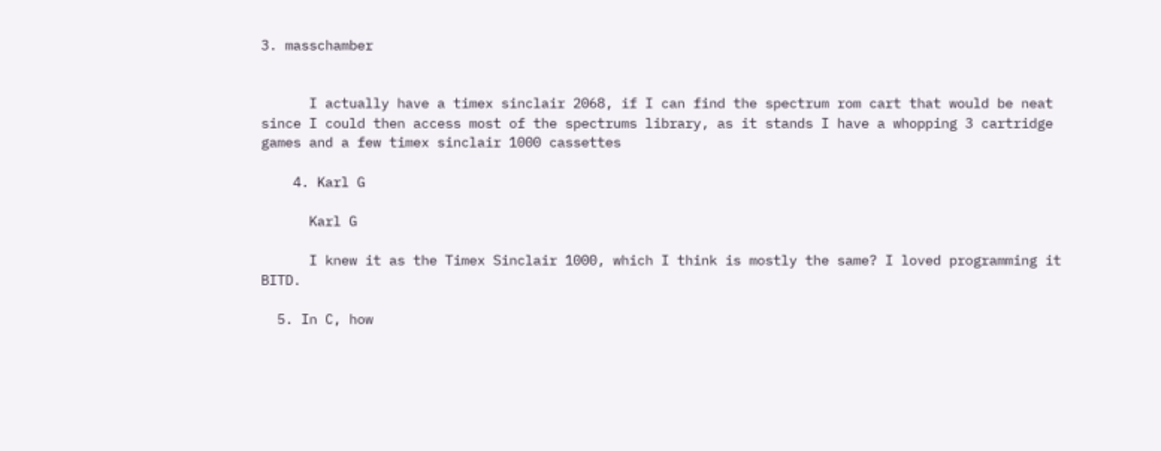3. masschamber


      I actually have a timex sinclair 2068, if I can find the spectrum rom cart that would be neat since I could then access most of the spectrums library, as it stands I have a whopping 3 cartridge games and a few timex sinclair 1000 cassettes

    4. Karl G

      Karl G

      I knew it as the Timex Sinclair 1000, which I think is mostly the same? I loved programming it BITD.

  5. In C, how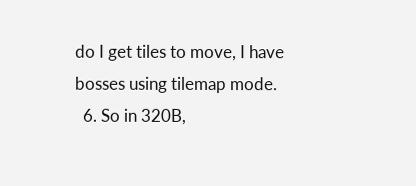do I get tiles to move, I have bosses using tilemap mode.
  6. So in 320B,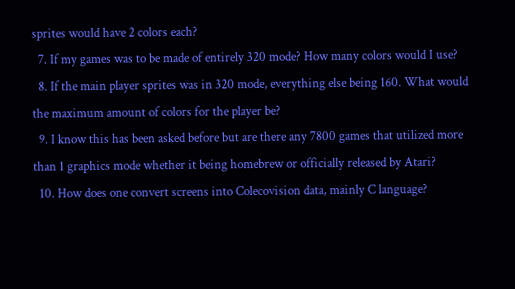sprites would have 2 colors each?
  7. If my games was to be made of entirely 320 mode? How many colors would I use?
  8. If the main player sprites was in 320 mode, everything else being 160. What would the maximum amount of colors for the player be?
  9. I know this has been asked before but are there any 7800 games that utilized more than 1 graphics mode whether it being homebrew or officially released by Atari?
  10. How does one convert screens into Colecovision data, mainly C language?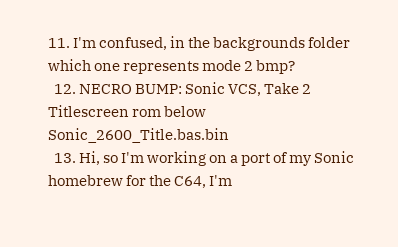11. I'm confused, in the backgrounds folder which one represents mode 2 bmp?
  12. NECRO BUMP: Sonic VCS, Take 2 Titlescreen rom below Sonic_2600_Title.bas.bin
  13. Hi, so I'm working on a port of my Sonic homebrew for the C64, I'm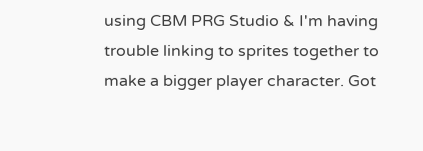using CBM PRG Studio & I'm having trouble linking to sprites together to make a bigger player character. Got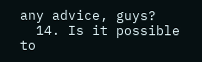any advice, guys?
  14. Is it possible to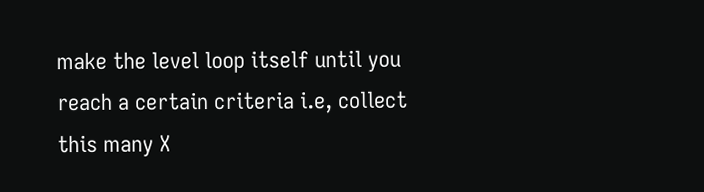make the level loop itself until you reach a certain criteria i.e, collect this many X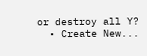or destroy all Y?
  • Create New...